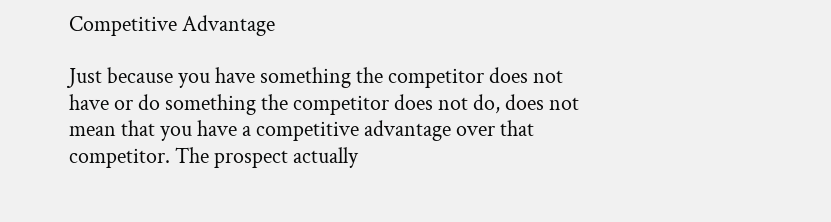Competitive Advantage

Just because you have something the competitor does not have or do something the competitor does not do, does not mean that you have a competitive advantage over that competitor. The prospect actually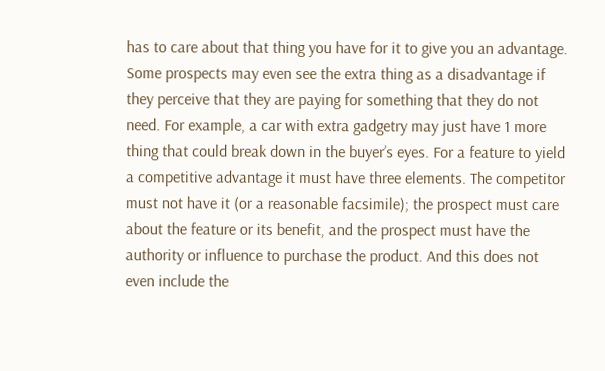has to care about that thing you have for it to give you an advantage. Some prospects may even see the extra thing as a disadvantage if they perceive that they are paying for something that they do not need. For example, a car with extra gadgetry may just have 1 more thing that could break down in the buyer’s eyes. For a feature to yield a competitive advantage it must have three elements. The competitor must not have it (or a reasonable facsimile); the prospect must care about the feature or its benefit, and the prospect must have the authority or influence to purchase the product. And this does not even include the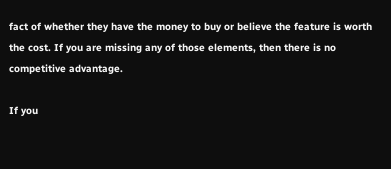fact of whether they have the money to buy or believe the feature is worth the cost. If you are missing any of those elements, then there is no competitive advantage.

If you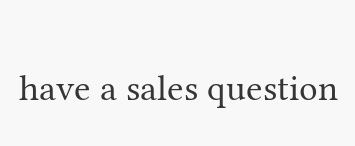have a sales question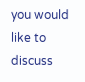you would like to discuss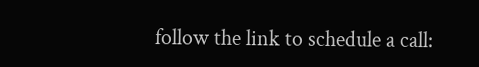follow the link to schedule a call: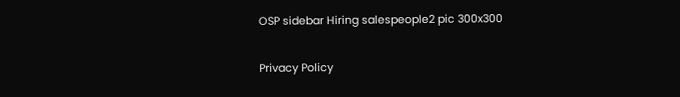OSP sidebar Hiring salespeople2 pic 300x300

Privacy Policy